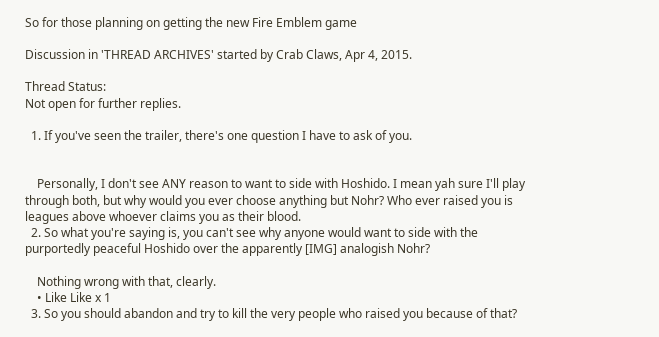So for those planning on getting the new Fire Emblem game

Discussion in 'THREAD ARCHIVES' started by Crab Claws, Apr 4, 2015.

Thread Status:
Not open for further replies.

  1. If you've seen the trailer, there's one question I have to ask of you.


    Personally, I don't see ANY reason to want to side with Hoshido. I mean yah sure I'll play through both, but why would you ever choose anything but Nohr? Who ever raised you is leagues above whoever claims you as their blood.
  2. So what you're saying is, you can't see why anyone would want to side with the purportedly peaceful Hoshido over the apparently [IMG] analogish Nohr?

    Nothing wrong with that, clearly.
    • Like Like x 1
  3. So you should abandon and try to kill the very people who raised you because of that?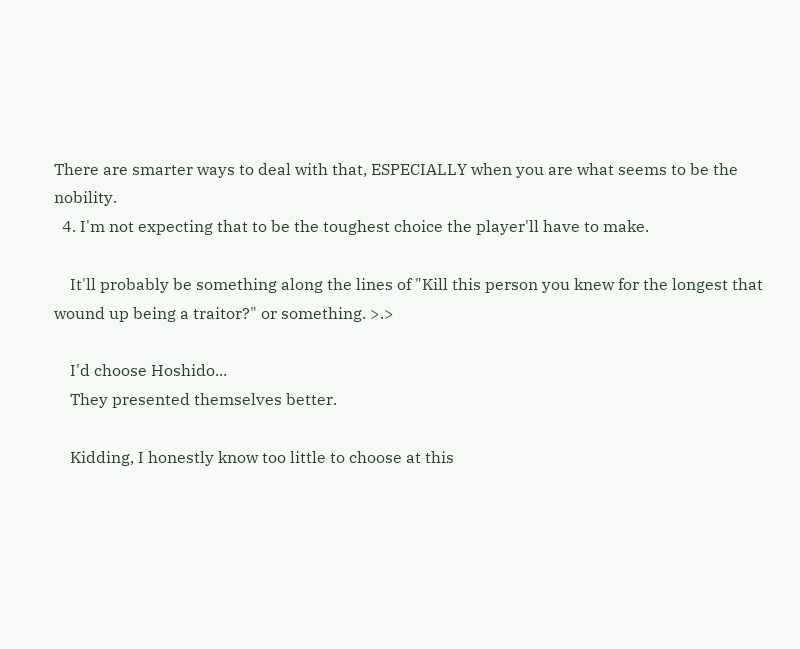There are smarter ways to deal with that, ESPECIALLY when you are what seems to be the nobility.
  4. I'm not expecting that to be the toughest choice the player'll have to make.

    It'll probably be something along the lines of "Kill this person you knew for the longest that wound up being a traitor?" or something. >.>

    I'd choose Hoshido...
    They presented themselves better.

    Kidding, I honestly know too little to choose at this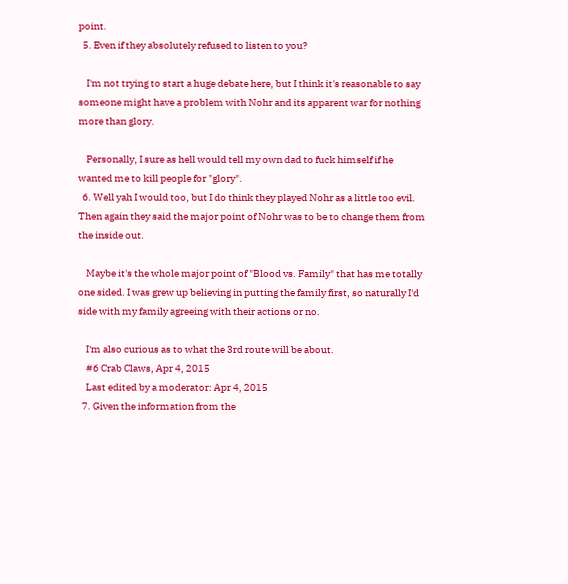point.
  5. Even if they absolutely refused to listen to you?

    I'm not trying to start a huge debate here, but I think it's reasonable to say someone might have a problem with Nohr and its apparent war for nothing more than glory.

    Personally, I sure as hell would tell my own dad to fuck himself if he wanted me to kill people for "glory".
  6. Well yah I would too, but I do think they played Nohr as a little too evil. Then again they said the major point of Nohr was to be to change them from the inside out.

    Maybe it's the whole major point of "Blood vs. Family" that has me totally one sided. I was grew up believing in putting the family first, so naturally I'd side with my family agreeing with their actions or no.

    I'm also curious as to what the 3rd route will be about.
    #6 Crab Claws, Apr 4, 2015
    Last edited by a moderator: Apr 4, 2015
  7. Given the information from the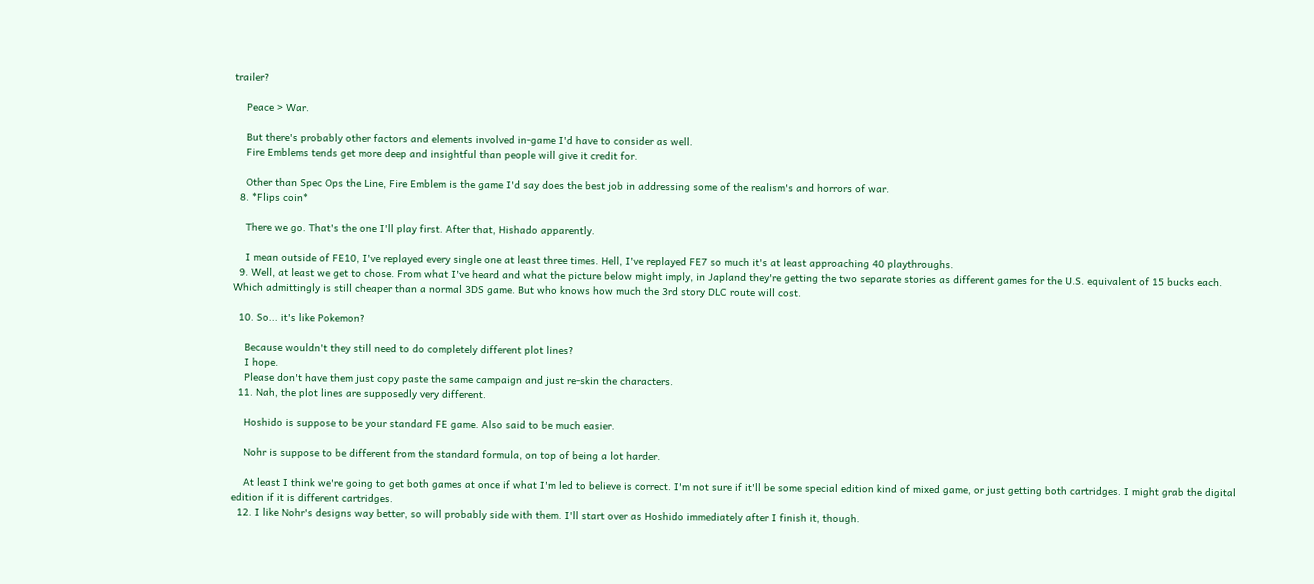trailer?

    Peace > War.

    But there's probably other factors and elements involved in-game I'd have to consider as well.
    Fire Emblems tends get more deep and insightful than people will give it credit for.

    Other than Spec Ops the Line, Fire Emblem is the game I'd say does the best job in addressing some of the realism's and horrors of war.
  8. *Flips coin*

    There we go. That's the one I'll play first. After that, Hishado apparently.

    I mean outside of FE10, I've replayed every single one at least three times. Hell, I've replayed FE7 so much it's at least approaching 40 playthroughs.
  9. Well, at least we get to chose. From what I've heard and what the picture below might imply, in Japland they're getting the two separate stories as different games for the U.S. equivalent of 15 bucks each. Which admittingly is still cheaper than a normal 3DS game. But who knows how much the 3rd story DLC route will cost.

  10. So... it's like Pokemon?

    Because wouldn't they still need to do completely different plot lines?
    I hope.
    Please don't have them just copy paste the same campaign and just re-skin the characters.
  11. Nah, the plot lines are supposedly very different.

    Hoshido is suppose to be your standard FE game. Also said to be much easier.

    Nohr is suppose to be different from the standard formula, on top of being a lot harder.

    At least I think we're going to get both games at once if what I'm led to believe is correct. I'm not sure if it'll be some special edition kind of mixed game, or just getting both cartridges. I might grab the digital edition if it is different cartridges.
  12. I like Nohr's designs way better, so will probably side with them. I'll start over as Hoshido immediately after I finish it, though.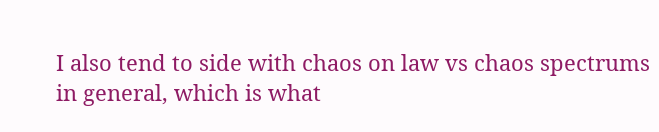I also tend to side with chaos on law vs chaos spectrums in general, which is what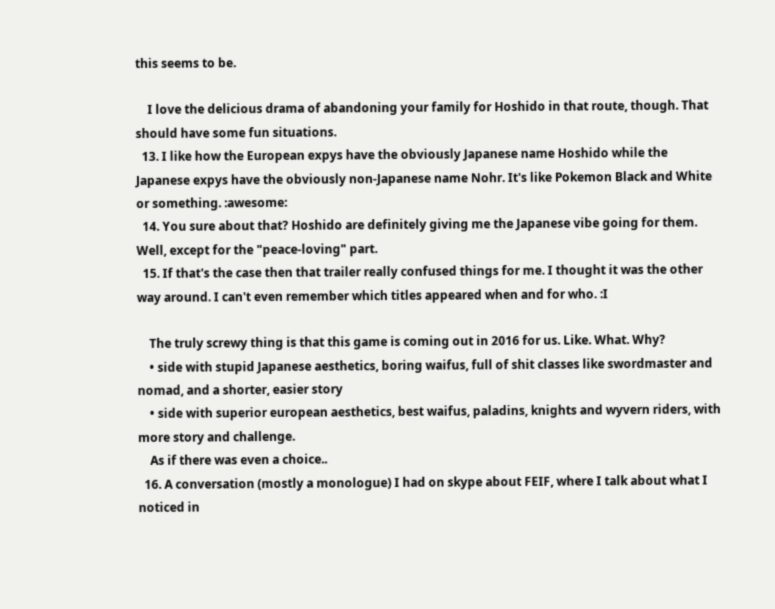this seems to be.

    I love the delicious drama of abandoning your family for Hoshido in that route, though. That should have some fun situations.
  13. I like how the European expys have the obviously Japanese name Hoshido while the Japanese expys have the obviously non-Japanese name Nohr. It's like Pokemon Black and White or something. :awesome:
  14. You sure about that? Hoshido are definitely giving me the Japanese vibe going for them. Well, except for the "peace-loving" part.
  15. If that's the case then that trailer really confused things for me. I thought it was the other way around. I can't even remember which titles appeared when and for who. :I

    The truly screwy thing is that this game is coming out in 2016 for us. Like. What. Why?
    • side with stupid Japanese aesthetics, boring waifus, full of shit classes like swordmaster and nomad, and a shorter, easier story
    • side with superior european aesthetics, best waifus, paladins, knights and wyvern riders, with more story and challenge.
    As if there was even a choice..
  16. A conversation (mostly a monologue) I had on skype about FEIF, where I talk about what I noticed in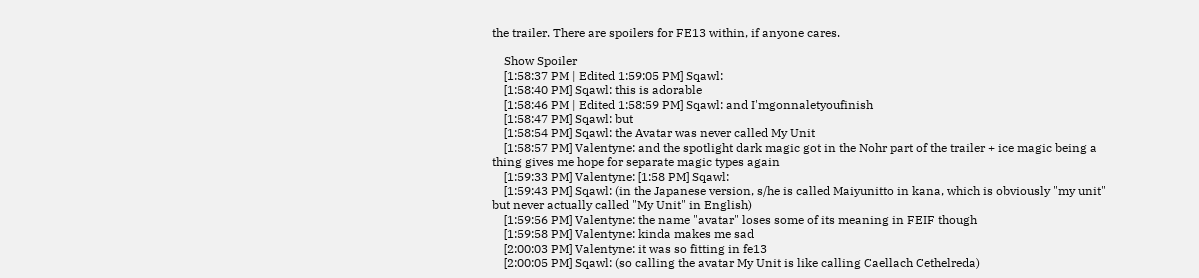the trailer. There are spoilers for FE13 within, if anyone cares.

    Show Spoiler
    [1:58:37 PM | Edited 1:59:05 PM] Sqawl:
    [1:58:40 PM] Sqawl: this is adorable
    [1:58:46 PM | Edited 1:58:59 PM] Sqawl: and I'mgonnaletyoufinish
    [1:58:47 PM] Sqawl: but
    [1:58:54 PM] Sqawl: the Avatar was never called My Unit
    [1:58:57 PM] Valentyne: and the spotlight dark magic got in the Nohr part of the trailer + ice magic being a thing gives me hope for separate magic types again
    [1:59:33 PM] Valentyne: [1:58 PM] Sqawl:
    [1:59:43 PM] Sqawl: (in the Japanese version, s/he is called Maiyunitto in kana, which is obviously "my unit" but never actually called "My Unit" in English)
    [1:59:56 PM] Valentyne: the name "avatar" loses some of its meaning in FEIF though
    [1:59:58 PM] Valentyne: kinda makes me sad
    [2:00:03 PM] Valentyne: it was so fitting in fe13
    [2:00:05 PM] Sqawl: (so calling the avatar My Unit is like calling Caellach Cethelreda)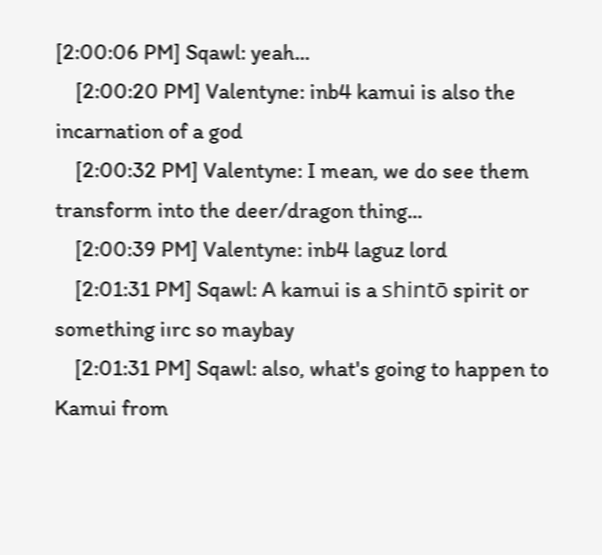[2:00:06 PM] Sqawl: yeah...
    [2:00:20 PM] Valentyne: inb4 kamui is also the incarnation of a god
    [2:00:32 PM] Valentyne: I mean, we do see them transform into the deer/dragon thing...
    [2:00:39 PM] Valentyne: inb4 laguz lord
    [2:01:31 PM] Sqawl: A kamui is a shintō spirit or something iırc so maybay
    [2:01:31 PM] Sqawl: also, what's going to happen to Kamui from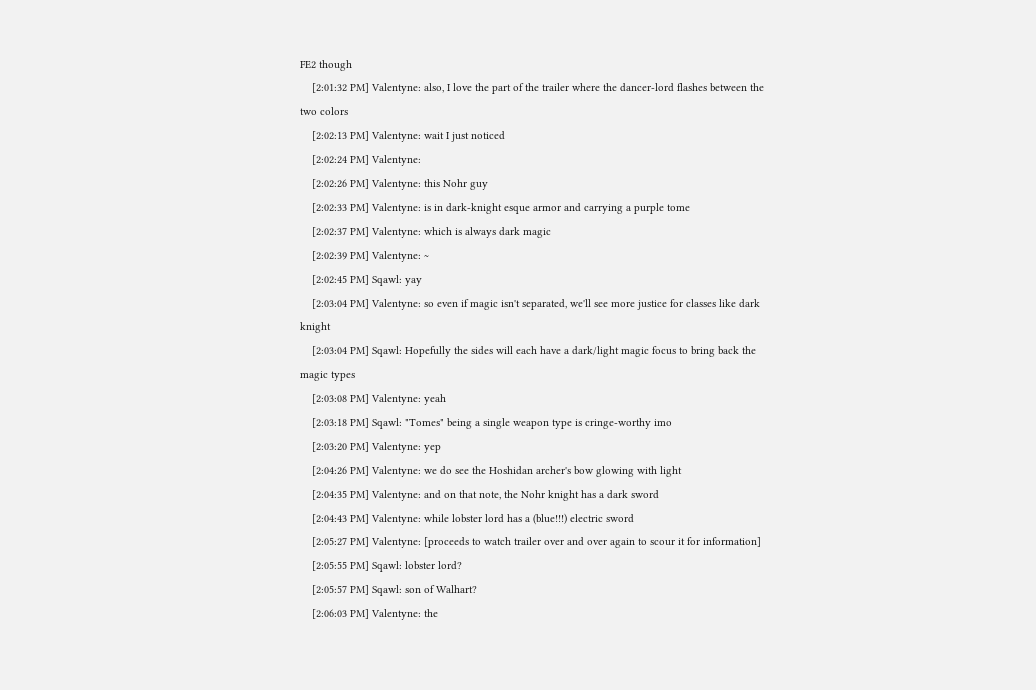FE2 though
    [2:01:32 PM] Valentyne: also, I love the part of the trailer where the dancer-lord flashes between the two colors
    [2:02:13 PM] Valentyne: wait I just noticed
    [2:02:24 PM] Valentyne:
    [2:02:26 PM] Valentyne: this Nohr guy
    [2:02:33 PM] Valentyne: is in dark-knight esque armor and carrying a purple tome
    [2:02:37 PM] Valentyne: which is always dark magic
    [2:02:39 PM] Valentyne: ~
    [2:02:45 PM] Sqawl: yay
    [2:03:04 PM] Valentyne: so even if magic isn't separated, we'll see more justice for classes like dark knight
    [2:03:04 PM] Sqawl: Hopefully the sides will each have a dark/light magic focus to bring back the magic types
    [2:03:08 PM] Valentyne: yeah
    [2:03:18 PM] Sqawl: "Tomes" being a single weapon type is cringe-worthy imo
    [2:03:20 PM] Valentyne: yep
    [2:04:26 PM] Valentyne: we do see the Hoshidan archer's bow glowing with light
    [2:04:35 PM] Valentyne: and on that note, the Nohr knight has a dark sword
    [2:04:43 PM] Valentyne: while lobster lord has a (blue!!!) electric sword
    [2:05:27 PM] Valentyne: [proceeds to watch trailer over and over again to scour it for information]
    [2:05:55 PM] Sqawl: lobster lord?
    [2:05:57 PM] Sqawl: son of Walhart?
    [2:06:03 PM] Valentyne: the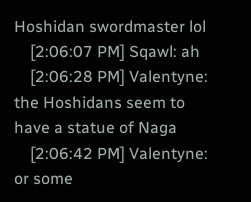Hoshidan swordmaster lol
    [2:06:07 PM] Sqawl: ah
    [2:06:28 PM] Valentyne: the Hoshidans seem to have a statue of Naga
    [2:06:42 PM] Valentyne: or some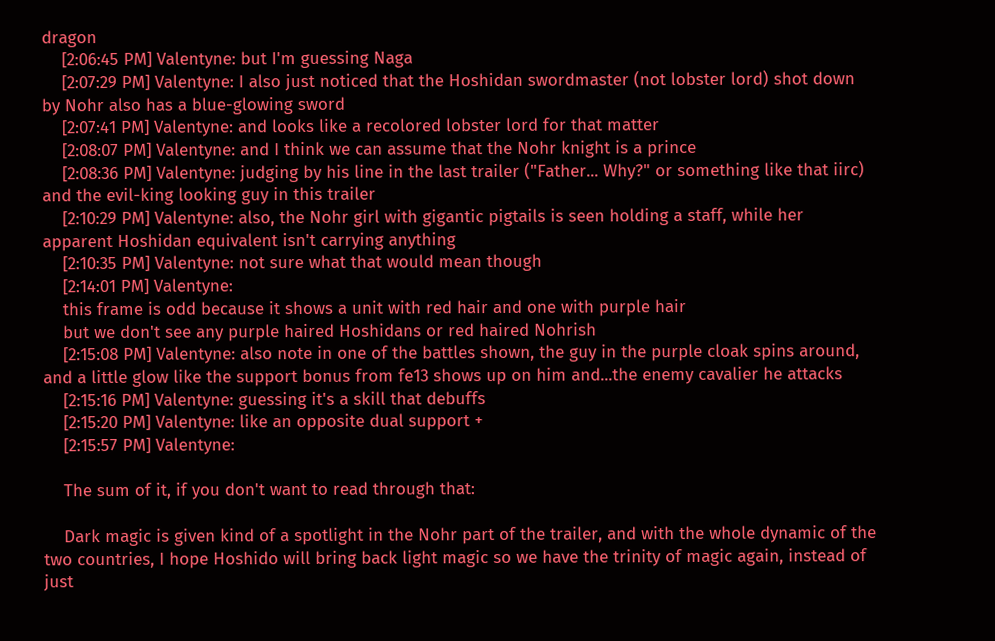dragon
    [2:06:45 PM] Valentyne: but I'm guessing Naga
    [2:07:29 PM] Valentyne: I also just noticed that the Hoshidan swordmaster (not lobster lord) shot down by Nohr also has a blue-glowing sword
    [2:07:41 PM] Valentyne: and looks like a recolored lobster lord for that matter
    [2:08:07 PM] Valentyne: and I think we can assume that the Nohr knight is a prince
    [2:08:36 PM] Valentyne: judging by his line in the last trailer ("Father... Why?" or something like that iirc) and the evil-king looking guy in this trailer
    [2:10:29 PM] Valentyne: also, the Nohr girl with gigantic pigtails is seen holding a staff, while her apparent Hoshidan equivalent isn't carrying anything
    [2:10:35 PM] Valentyne: not sure what that would mean though
    [2:14:01 PM] Valentyne:
    this frame is odd because it shows a unit with red hair and one with purple hair
    but we don't see any purple haired Hoshidans or red haired Nohrish
    [2:15:08 PM] Valentyne: also note in one of the battles shown, the guy in the purple cloak spins around, and a little glow like the support bonus from fe13 shows up on him and...the enemy cavalier he attacks
    [2:15:16 PM] Valentyne: guessing it's a skill that debuffs
    [2:15:20 PM] Valentyne: like an opposite dual support +
    [2:15:57 PM] Valentyne:

    The sum of it, if you don't want to read through that:

    Dark magic is given kind of a spotlight in the Nohr part of the trailer, and with the whole dynamic of the two countries, I hope Hoshido will bring back light magic so we have the trinity of magic again, instead of just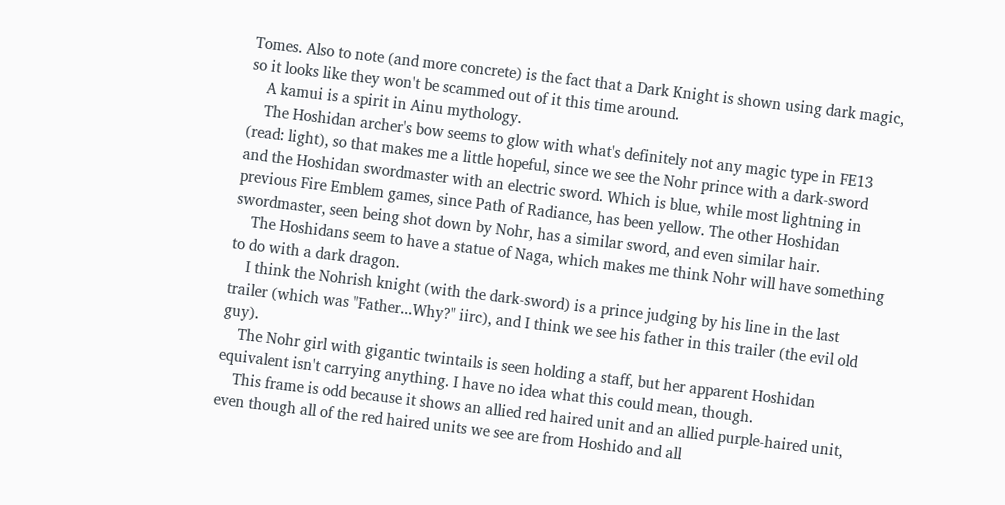Tomes. Also to note (and more concrete) is the fact that a Dark Knight is shown using dark magic, so it looks like they won't be scammed out of it this time around.
    A kamui is a spirit in Ainu mythology.
    The Hoshidan archer's bow seems to glow with what's definitely not any magic type in FE13 (read: light), so that makes me a little hopeful, since we see the Nohr prince with a dark-sword and the Hoshidan swordmaster with an electric sword. Which is blue, while most lightning in previous Fire Emblem games, since Path of Radiance, has been yellow. The other Hoshidan swordmaster, seen being shot down by Nohr, has a similar sword, and even similar hair.
    The Hoshidans seem to have a statue of Naga, which makes me think Nohr will have something to do with a dark dragon.
    I think the Nohrish knight (with the dark-sword) is a prince judging by his line in the last trailer (which was "Father...Why?" iirc), and I think we see his father in this trailer (the evil old guy).
    The Nohr girl with gigantic twintails is seen holding a staff, but her apparent Hoshidan equivalent isn't carrying anything. I have no idea what this could mean, though.
    This frame is odd because it shows an allied red haired unit and an allied purple-haired unit, even though all of the red haired units we see are from Hoshido and all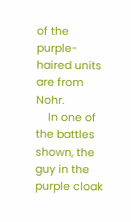of the purple-haired units are from Nohr.
    In one of the battles shown, the guy in the purple cloak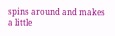spins around and makes a little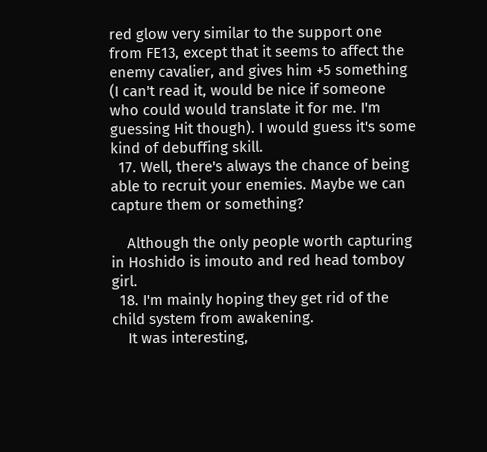red glow very similar to the support one from FE13, except that it seems to affect the enemy cavalier, and gives him +5 something (I can't read it, would be nice if someone who could would translate it for me. I'm guessing Hit though). I would guess it's some kind of debuffing skill.
  17. Well, there's always the chance of being able to recruit your enemies. Maybe we can capture them or something?

    Although the only people worth capturing in Hoshido is imouto and red head tomboy girl.
  18. I'm mainly hoping they get rid of the child system from awakening.
    It was interesting,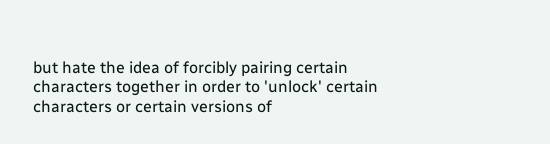but hate the idea of forcibly pairing certain characters together in order to 'unlock' certain characters or certain versions of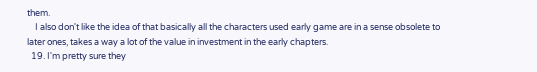them.
    I also don't like the idea of that basically all the characters used early game are in a sense obsolete to later ones, takes a way a lot of the value in investment in the early chapters.
  19. I'm pretty sure they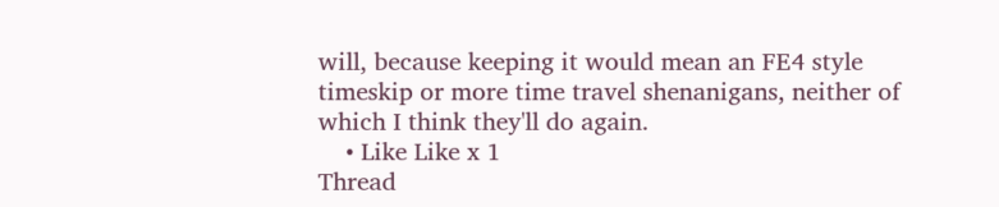will, because keeping it would mean an FE4 style timeskip or more time travel shenanigans, neither of which I think they'll do again.
    • Like Like x 1
Thread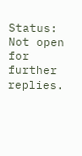Status:
Not open for further replies.